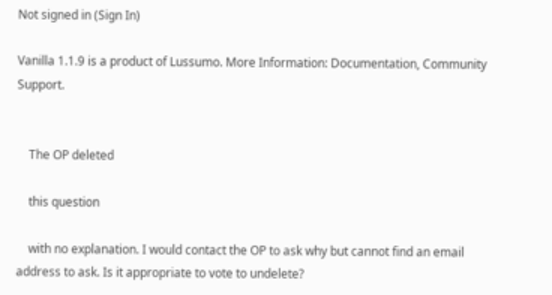Not signed in (Sign In)

Vanilla 1.1.9 is a product of Lussumo. More Information: Documentation, Community Support.


    The OP deleted

    this question

    with no explanation. I would contact the OP to ask why but cannot find an email address to ask. Is it appropriate to vote to undelete?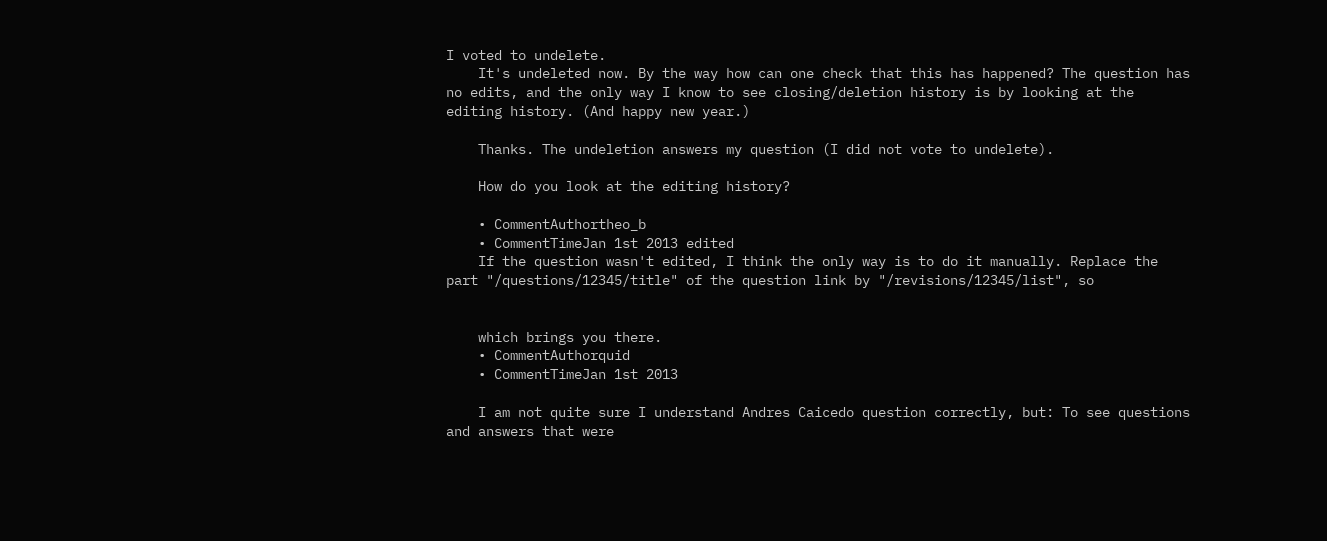I voted to undelete.
    It's undeleted now. By the way how can one check that this has happened? The question has no edits, and the only way I know to see closing/deletion history is by looking at the editing history. (And happy new year.)

    Thanks. The undeletion answers my question (I did not vote to undelete).

    How do you look at the editing history?

    • CommentAuthortheo_b
    • CommentTimeJan 1st 2013 edited
    If the question wasn't edited, I think the only way is to do it manually. Replace the part "/questions/12345/title" of the question link by "/revisions/12345/list", so


    which brings you there.
    • CommentAuthorquid
    • CommentTimeJan 1st 2013

    I am not quite sure I understand Andres Caicedo question correctly, but: To see questions and answers that were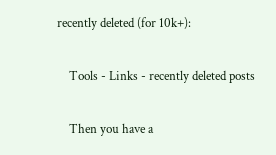recently deleted (for 10k+):

    Tools - Links - recently deleted posts

    Then you have a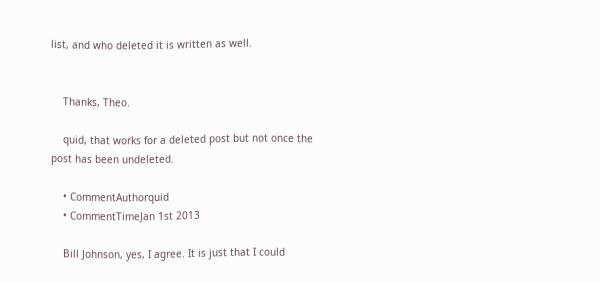list, and who deleted it is written as well.


    Thanks, Theo.

    quid, that works for a deleted post but not once the post has been undeleted.

    • CommentAuthorquid
    • CommentTimeJan 1st 2013

    Bill Johnson, yes, I agree. It is just that I could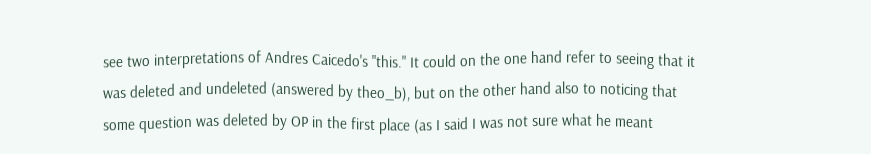see two interpretations of Andres Caicedo's "this." It could on the one hand refer to seeing that it was deleted and undeleted (answered by theo_b), but on the other hand also to noticing that some question was deleted by OP in the first place (as I said I was not sure what he meant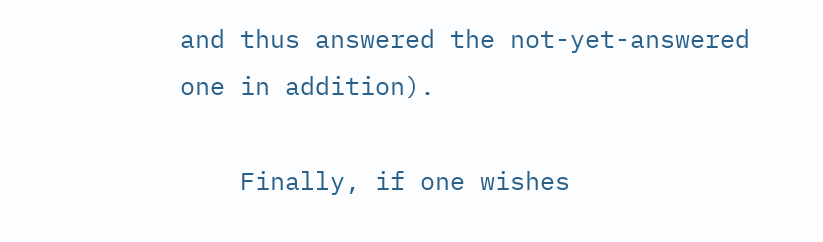and thus answered the not-yet-answered one in addition).

    Finally, if one wishes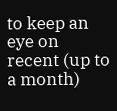to keep an eye on recent (up to a month)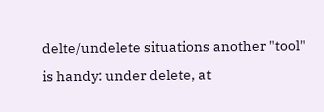delte/undelete situations another "tool" is handy: under delete, at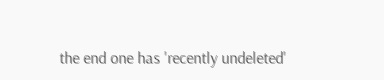the end one has 'recently undeleted'